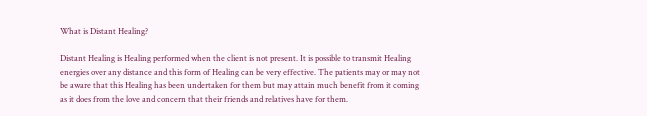What is Distant Healing?

Distant Healing is Healing performed when the client is not present. It is possible to transmit Healing energies over any distance and this form of Healing can be very effective. The patients may or may not be aware that this Healing has been undertaken for them but may attain much benefit from it coming as it does from the love and concern that their friends and relatives have for them.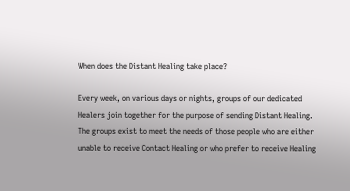When does the Distant Healing take place?

Every week, on various days or nights, groups of our dedicated Healers join together for the purpose of sending Distant Healing. The groups exist to meet the needs of those people who are either unable to receive Contact Healing or who prefer to receive Healing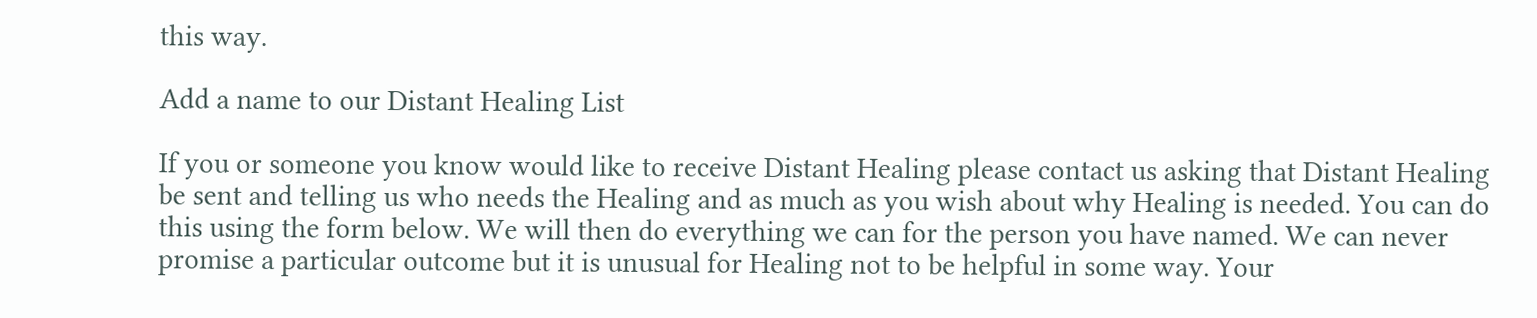this way.

Add a name to our Distant Healing List

If you or someone you know would like to receive Distant Healing please contact us asking that Distant Healing be sent and telling us who needs the Healing and as much as you wish about why Healing is needed. You can do this using the form below. We will then do everything we can for the person you have named. We can never promise a particular outcome but it is unusual for Healing not to be helpful in some way. Your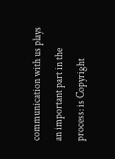communication with us plays an important part in the process: is Copyright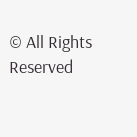© All Rights Reserved